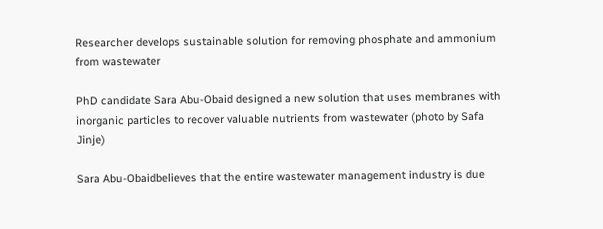Researcher develops sustainable solution for removing phosphate and ammonium from wastewater

PhD candidate Sara Abu-Obaid designed a new solution that uses membranes with inorganic particles to recover valuable nutrients from wastewater (photo by Safa Jinje)

Sara Abu-Obaidbelieves that the entire wastewater management industry is due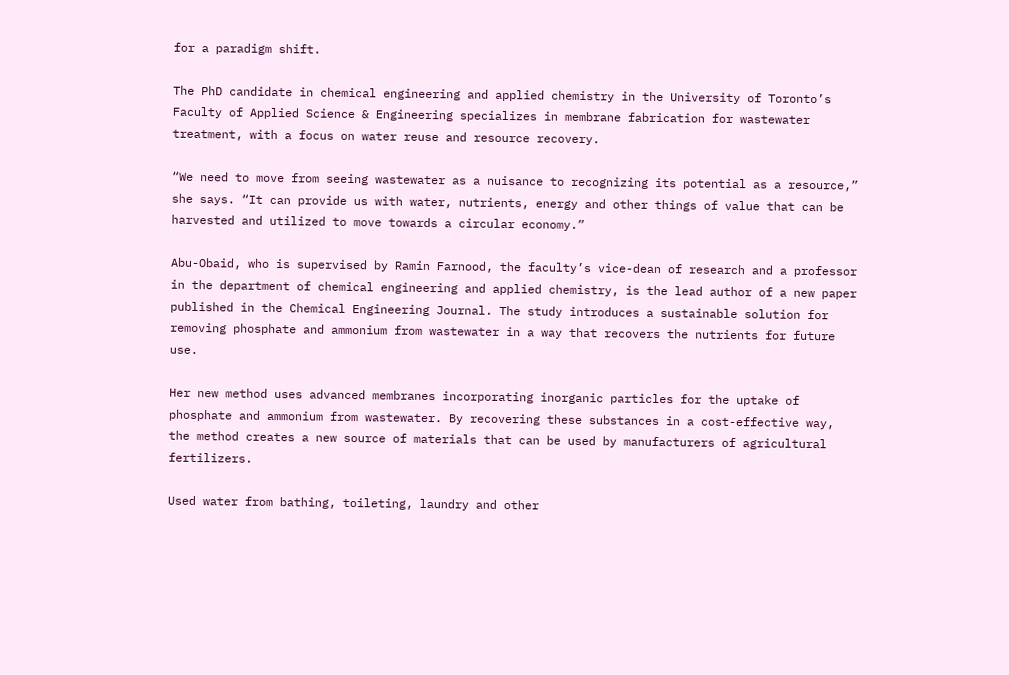for a paradigm shift.

The PhD candidate in chemical engineering and applied chemistry in the University of Toronto’s Faculty of Applied Science & Engineering specializes in membrane fabrication for wastewater treatment, with a focus on water reuse and resource recovery.

“We need to move from seeing wastewater as a nuisance to recognizing its potential as a resource,” she says. “It can provide us with water, nutrients, energy and other things of value that can be harvested and utilized to move towards a circular economy.”

Abu-Obaid, who is supervised by Ramin Farnood, the faculty’s vice-dean of research and a professor in the department of chemical engineering and applied chemistry, is the lead author of a new paper published in the Chemical Engineering Journal. The study introduces a sustainable solution for removing phosphate and ammonium from wastewater in a way that recovers the nutrients for future use.

Her new method uses advanced membranes incorporating inorganic particles for the uptake of phosphate and ammonium from wastewater. By recovering these substances in a cost-effective way, the method creates a new source of materials that can be used by manufacturers of agricultural fertilizers.

Used water from bathing, toileting, laundry and other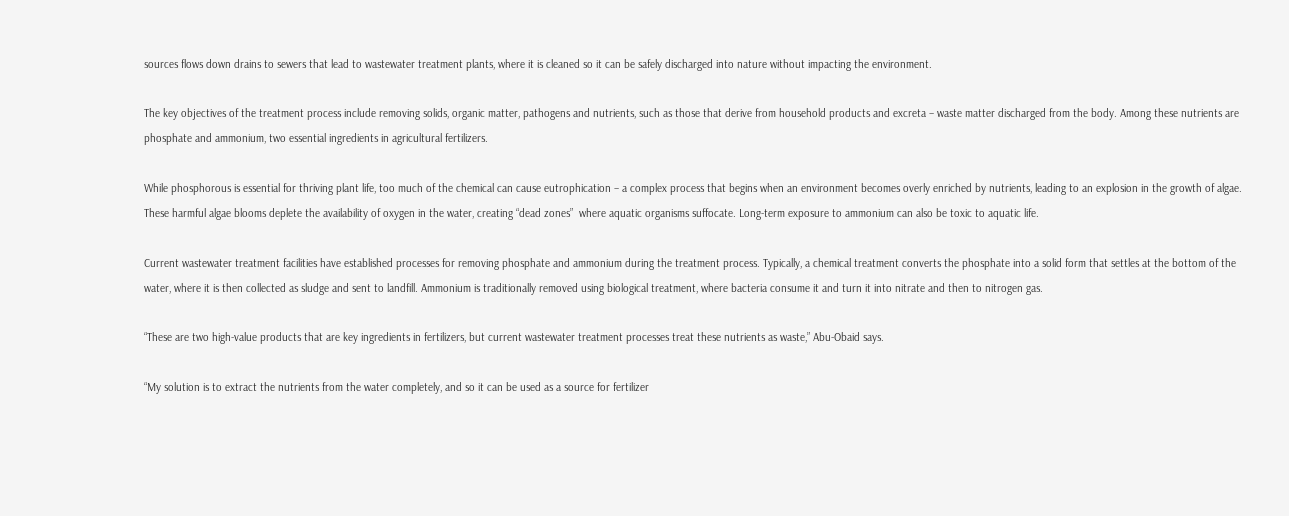sources flows down drains to sewers that lead to wastewater treatment plants, where it is cleaned so it can be safely discharged into nature without impacting the environment.

The key objectives of the treatment process include removing solids, organic matter, pathogens and nutrients, such as those that derive from household products and excreta – waste matter discharged from the body. Among these nutrients are phosphate and ammonium, two essential ingredients in agricultural fertilizers.

While phosphorous is essential for thriving plant life, too much of the chemical can cause eutrophication – a complex process that begins when an environment becomes overly enriched by nutrients, leading to an explosion in the growth of algae. These harmful algae blooms deplete the availability of oxygen in the water, creating “dead zones”  where aquatic organisms suffocate. Long-term exposure to ammonium can also be toxic to aquatic life.

Current wastewater treatment facilities have established processes for removing phosphate and ammonium during the treatment process. Typically, a chemical treatment converts the phosphate into a solid form that settles at the bottom of the water, where it is then collected as sludge and sent to landfill. Ammonium is traditionally removed using biological treatment, where bacteria consume it and turn it into nitrate and then to nitrogen gas.

“These are two high-value products that are key ingredients in fertilizers, but current wastewater treatment processes treat these nutrients as waste,” Abu-Obaid says.

“My solution is to extract the nutrients from the water completely, and so it can be used as a source for fertilizer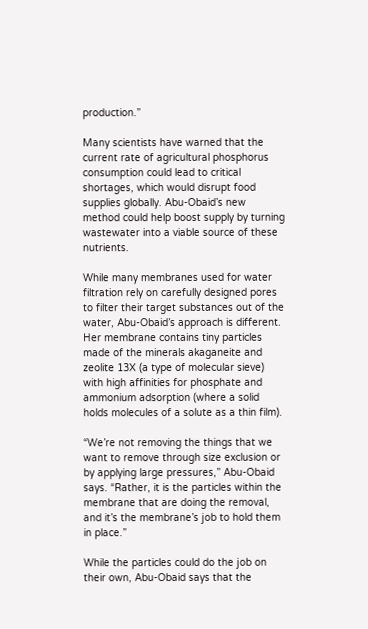production.”

Many scientists have warned that the current rate of agricultural phosphorus consumption could lead to critical shortages, which would disrupt food supplies globally. Abu-Obaid’s new method could help boost supply by turning wastewater into a viable source of these nutrients.

While many membranes used for water filtration rely on carefully designed pores to filter their target substances out of the water, Abu-Obaid’s approach is different. Her membrane contains tiny particles made of the minerals akaganeite and zeolite 13X (a type of molecular sieve) with high affinities for phosphate and ammonium adsorption (where a solid holds molecules of a solute as a thin film).

“We’re not removing the things that we want to remove through size exclusion or by applying large pressures,” Abu-Obaid says. “Rather, it is the particles within the membrane that are doing the removal, and it’s the membrane’s job to hold them in place.”

While the particles could do the job on their own, Abu-Obaid says that the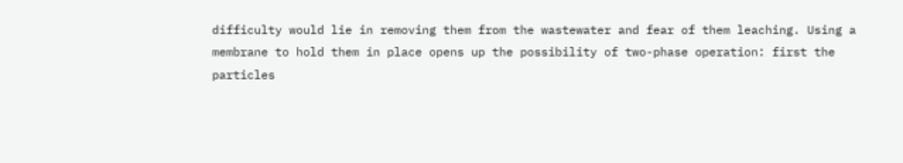difficulty would lie in removing them from the wastewater and fear of them leaching. Using a membrane to hold them in place opens up the possibility of two-phase operation: first the particles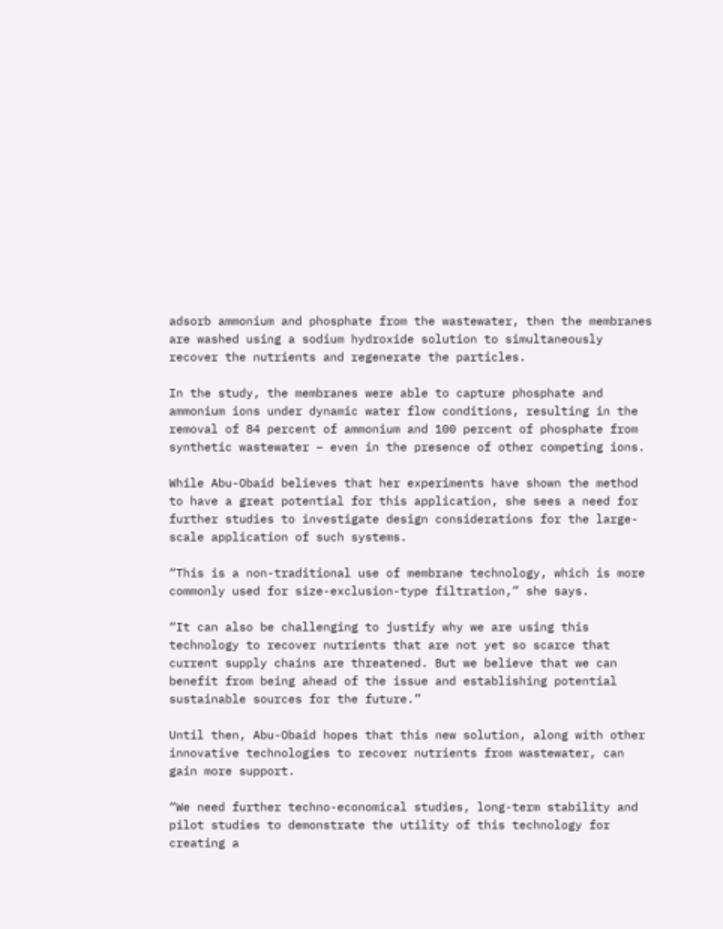adsorb ammonium and phosphate from the wastewater, then the membranes are washed using a sodium hydroxide solution to simultaneously recover the nutrients and regenerate the particles.

In the study, the membranes were able to capture phosphate and ammonium ions under dynamic water flow conditions, resulting in the removal of 84 percent of ammonium and 100 percent of phosphate from synthetic wastewater – even in the presence of other competing ions.

While Abu-Obaid believes that her experiments have shown the method to have a great potential for this application, she sees a need for further studies to investigate design considerations for the large-scale application of such systems.

“This is a non-traditional use of membrane technology, which is more commonly used for size-exclusion-type filtration,” she says.

“It can also be challenging to justify why we are using this technology to recover nutrients that are not yet so scarce that current supply chains are threatened. But we believe that we can benefit from being ahead of the issue and establishing potential sustainable sources for the future.”

Until then, Abu-Obaid hopes that this new solution, along with other innovative technologies to recover nutrients from wastewater, can gain more support.

“We need further techno-economical studies, long-term stability and pilot studies to demonstrate the utility of this technology for creating a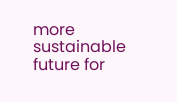more sustainable future for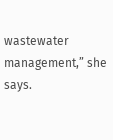wastewater management,” she says.